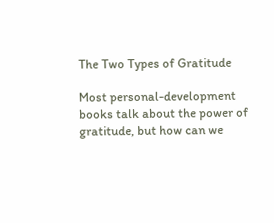The Two Types of Gratitude

Most personal-development books talk about the power of gratitude, but how can we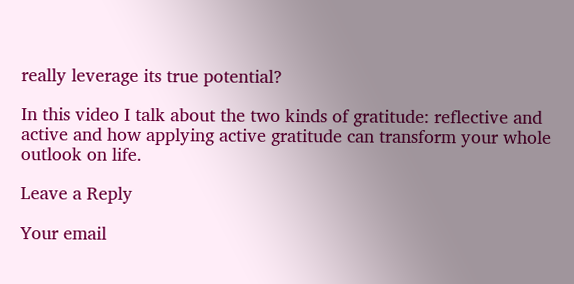really leverage its true potential?

In this video I talk about the two kinds of gratitude: reflective and active and how applying active gratitude can transform your whole outlook on life.

Leave a Reply

Your email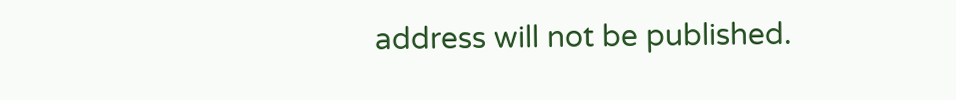address will not be published.